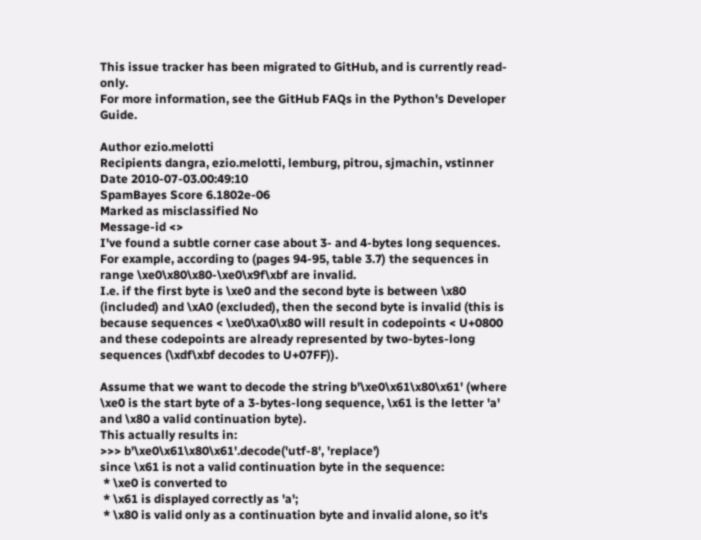This issue tracker has been migrated to GitHub, and is currently read-only.
For more information, see the GitHub FAQs in the Python's Developer Guide.

Author ezio.melotti
Recipients dangra, ezio.melotti, lemburg, pitrou, sjmachin, vstinner
Date 2010-07-03.00:49:10
SpamBayes Score 6.1802e-06
Marked as misclassified No
Message-id <>
I've found a subtle corner case about 3- and 4-bytes long sequences.
For example, according to (pages 94-95, table 3.7) the sequences in range \xe0\x80\x80-\xe0\x9f\xbf are invalid.
I.e. if the first byte is \xe0 and the second byte is between \x80 (included) and \xA0 (excluded), then the second byte is invalid (this is because sequences < \xe0\xa0\x80 will result in codepoints < U+0800 and these codepoints are already represented by two-bytes-long sequences (\xdf\xbf decodes to U+07FF)).

Assume that we want to decode the string b'\xe0\x61\x80\x61' (where \xe0 is the start byte of a 3-bytes-long sequence, \x61 is the letter 'a' and \x80 a valid continuation byte).
This actually results in:
>>> b'\xe0\x61\x80\x61'.decode('utf-8', 'replace')
since \x61 is not a valid continuation byte in the sequence:
 * \xe0 is converted to
 * \x61 is displayed correctly as 'a';
 * \x80 is valid only as a continuation byte and invalid alone, so it's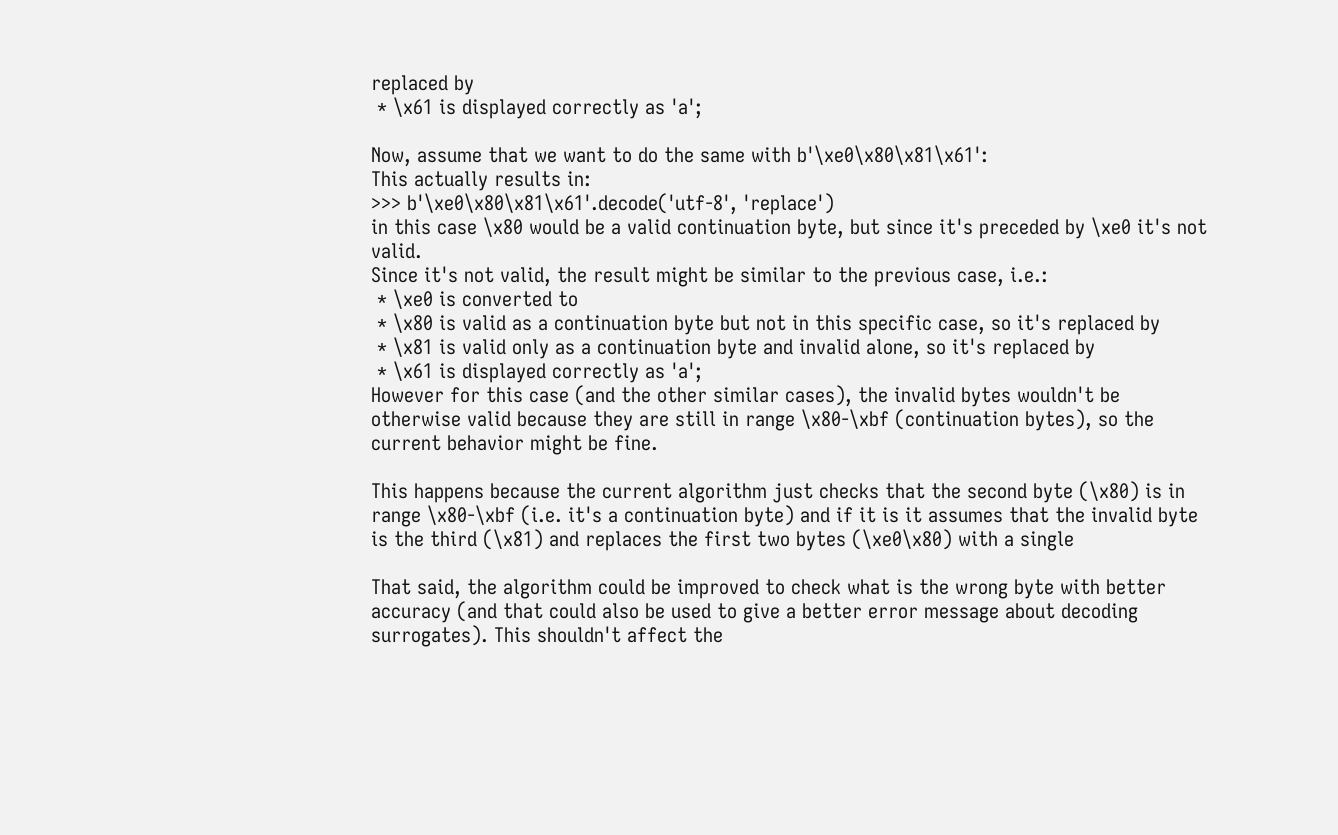replaced by
 * \x61 is displayed correctly as 'a';

Now, assume that we want to do the same with b'\xe0\x80\x81\x61':
This actually results in:
>>> b'\xe0\x80\x81\x61'.decode('utf-8', 'replace')
in this case \x80 would be a valid continuation byte, but since it's preceded by \xe0 it's not valid.
Since it's not valid, the result might be similar to the previous case, i.e.:
 * \xe0 is converted to
 * \x80 is valid as a continuation byte but not in this specific case, so it's replaced by
 * \x81 is valid only as a continuation byte and invalid alone, so it's replaced by
 * \x61 is displayed correctly as 'a';
However for this case (and the other similar cases), the invalid bytes wouldn't be otherwise valid because they are still in range \x80-\xbf (continuation bytes), so the current behavior might be fine.

This happens because the current algorithm just checks that the second byte (\x80) is in range \x80-\xbf (i.e. it's a continuation byte) and if it is it assumes that the invalid byte is the third (\x81) and replaces the first two bytes (\xe0\x80) with a single

That said, the algorithm could be improved to check what is the wrong byte with better accuracy (and that could also be used to give a better error message about decoding surrogates). This shouldn't affect the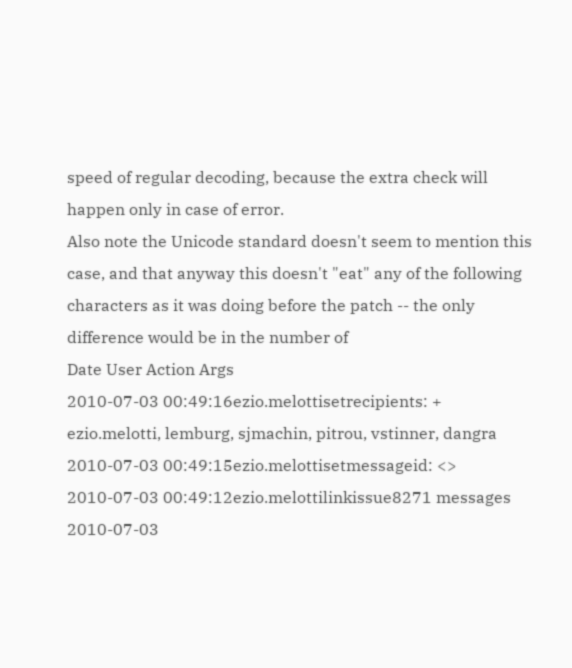speed of regular decoding, because the extra check will happen only in case of error.
Also note the Unicode standard doesn't seem to mention this case, and that anyway this doesn't "eat" any of the following characters as it was doing before the patch -- the only difference would be in the number of
Date User Action Args
2010-07-03 00:49:16ezio.melottisetrecipients: + ezio.melotti, lemburg, sjmachin, pitrou, vstinner, dangra
2010-07-03 00:49:15ezio.melottisetmessageid: <>
2010-07-03 00:49:12ezio.melottilinkissue8271 messages
2010-07-03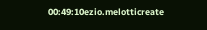00:49:10ezio.melotticreate